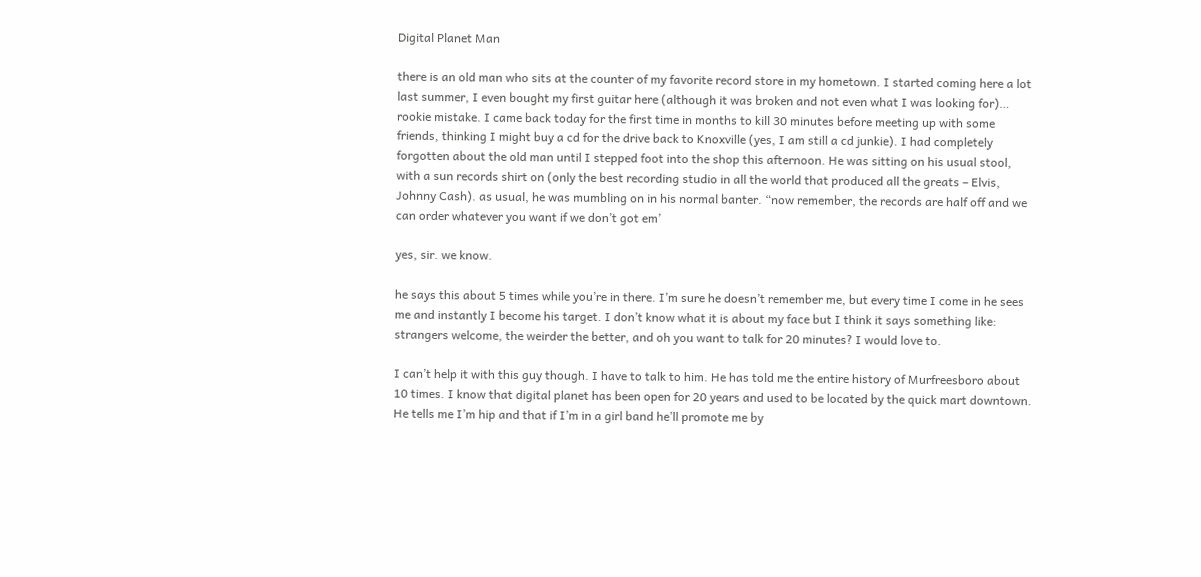Digital Planet Man

there is an old man who sits at the counter of my favorite record store in my hometown. I started coming here a lot last summer, I even bought my first guitar here (although it was broken and not even what I was looking for)… rookie mistake. I came back today for the first time in months to kill 30 minutes before meeting up with some friends, thinking I might buy a cd for the drive back to Knoxville (yes, I am still a cd junkie). I had completely forgotten about the old man until I stepped foot into the shop this afternoon. He was sitting on his usual stool, with a sun records shirt on (only the best recording studio in all the world that produced all the greats – Elvis, Johnny Cash). as usual, he was mumbling on in his normal banter. “now remember, the records are half off and we can order whatever you want if we don’t got em’

yes, sir. we know.

he says this about 5 times while you’re in there. I’m sure he doesn’t remember me, but every time I come in he sees me and instantly I become his target. I don’t know what it is about my face but I think it says something like: strangers welcome, the weirder the better, and oh you want to talk for 20 minutes? I would love to.

I can’t help it with this guy though. I have to talk to him. He has told me the entire history of Murfreesboro about 10 times. I know that digital planet has been open for 20 years and used to be located by the quick mart downtown. He tells me I’m hip and that if I’m in a girl band he’ll promote me by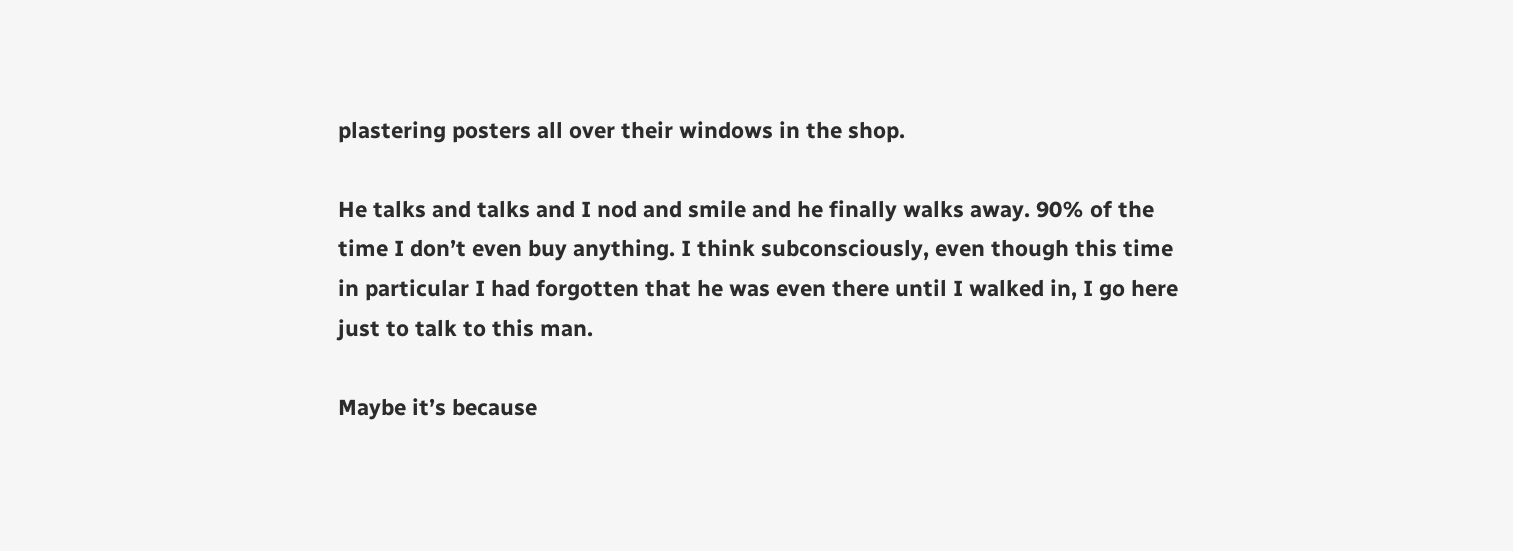plastering posters all over their windows in the shop.

He talks and talks and I nod and smile and he finally walks away. 90% of the time I don’t even buy anything. I think subconsciously, even though this time in particular I had forgotten that he was even there until I walked in, I go here just to talk to this man.

Maybe it’s because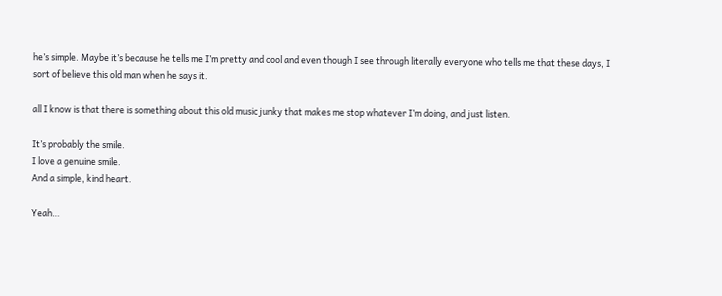he’s simple. Maybe it’s because he tells me I’m pretty and cool and even though I see through literally everyone who tells me that these days, I sort of believe this old man when he says it.

all I know is that there is something about this old music junky that makes me stop whatever I’m doing, and just listen.

It’s probably the smile.
I love a genuine smile.
And a simple, kind heart.

Yeah…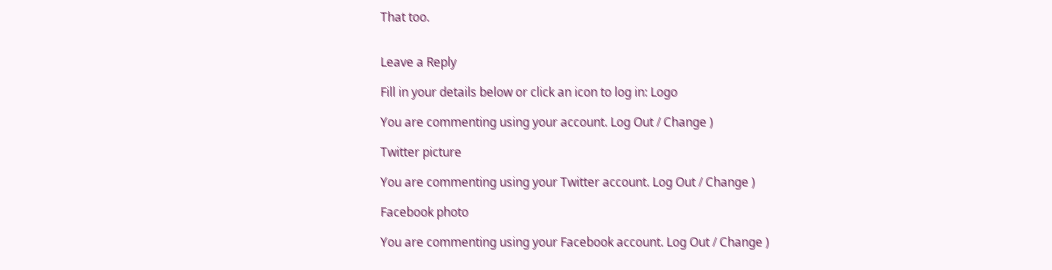That too.


Leave a Reply

Fill in your details below or click an icon to log in: Logo

You are commenting using your account. Log Out / Change )

Twitter picture

You are commenting using your Twitter account. Log Out / Change )

Facebook photo

You are commenting using your Facebook account. Log Out / Change )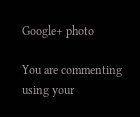Google+ photo

You are commenting using your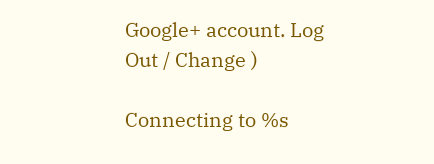Google+ account. Log Out / Change )

Connecting to %s